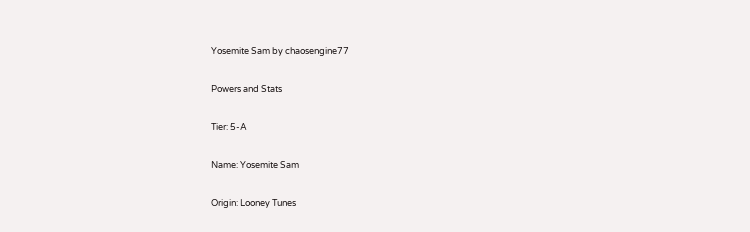Yosemite Sam by chaosengine77

Powers and Stats

Tier: 5-A

Name: Yosemite Sam

Origin: Looney Tunes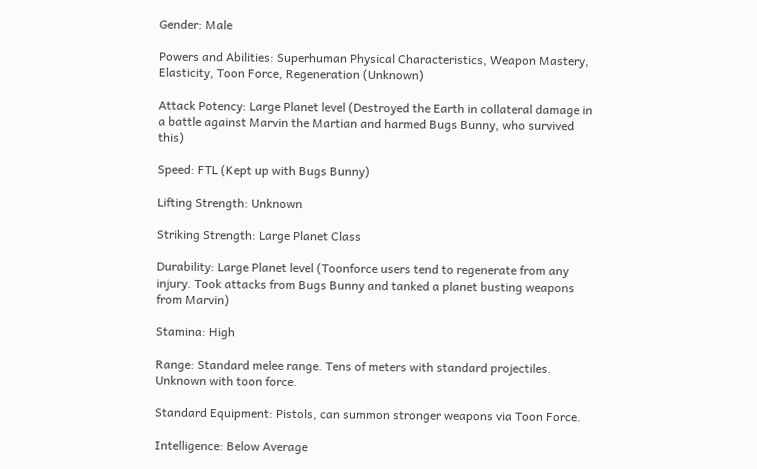Gender: Male

Powers and Abilities: Superhuman Physical Characteristics, Weapon Mastery, Elasticity, Toon Force, Regeneration (Unknown)

Attack Potency: Large Planet level (Destroyed the Earth in collateral damage in a battle against Marvin the Martian and harmed Bugs Bunny, who survived this)

Speed: FTL (Kept up with Bugs Bunny)

Lifting Strength: Unknown

Striking Strength: Large Planet Class

Durability: Large Planet level (Toonforce users tend to regenerate from any injury. Took attacks from Bugs Bunny and tanked a planet busting weapons from Marvin)

Stamina: High

Range: Standard melee range. Tens of meters with standard projectiles. Unknown with toon force.

Standard Equipment: Pistols, can summon stronger weapons via Toon Force.

Intelligence: Below Average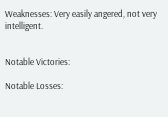Weaknesses: Very easily angered, not very intelligent.


Notable Victories:

Notable Losses: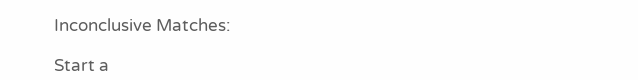Inconclusive Matches:

Start a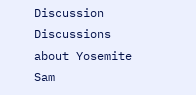Discussion Discussions about Yosemite Sam